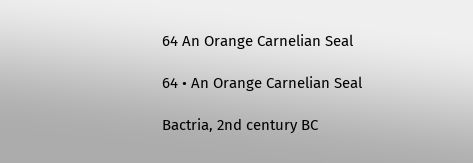64 An Orange Carnelian Seal

64 • An Orange Carnelian Seal

Bactria, 2nd century BC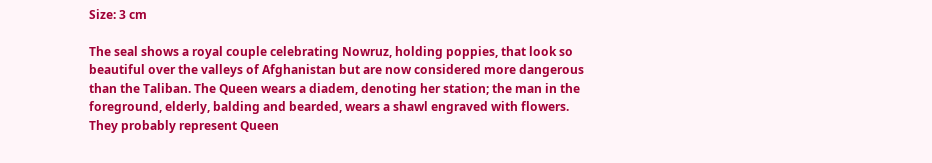Size: 3 cm

The seal shows a royal couple celebrating Nowruz, holding poppies, that look so beautiful over the valleys of Afghanistan but are now considered more dangerous than the Taliban. The Queen wears a diadem, denoting her station; the man in the foreground, elderly, balding and bearded, wears a shawl engraved with flowers. They probably represent Queen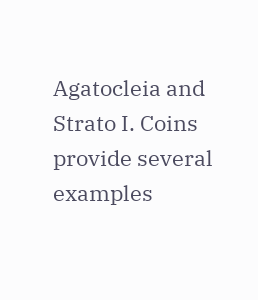Agatocleia and Strato I. Coins provide several examples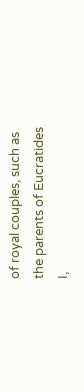of royal couples, such as the parents of Eucratides I,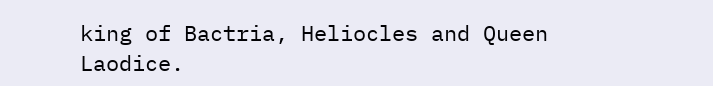king of Bactria, Heliocles and Queen Laodice.